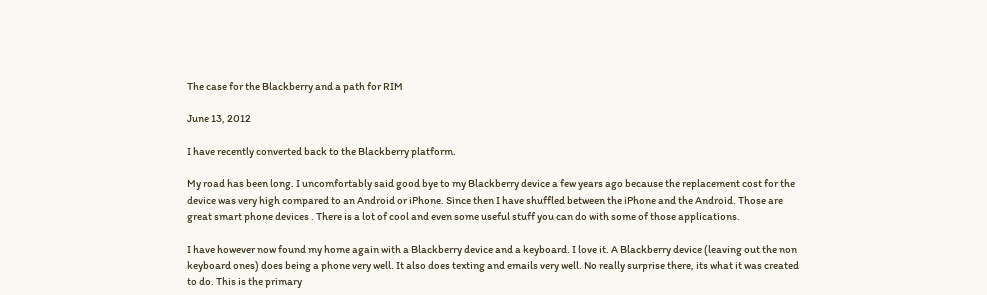The case for the Blackberry and a path for RIM

June 13, 2012

I have recently converted back to the Blackberry platform.

My road has been long. I uncomfortably said good bye to my Blackberry device a few years ago because the replacement cost for the device was very high compared to an Android or iPhone. Since then I have shuffled between the iPhone and the Android. Those are great smart phone devices . There is a lot of cool and even some useful stuff you can do with some of those applications.

I have however now found my home again with a Blackberry device and a keyboard. I love it. A Blackberry device (leaving out the non keyboard ones) does being a phone very well. It also does texting and emails very well. No really surprise there, its what it was created to do. This is the primary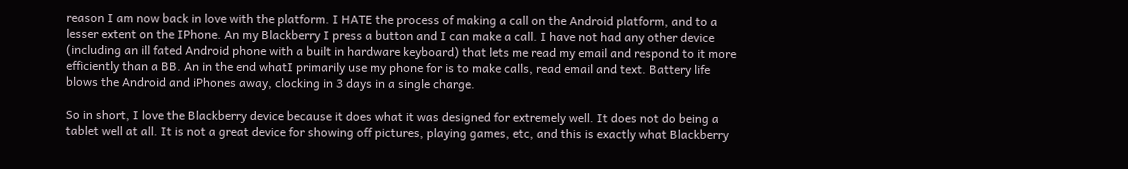reason I am now back in love with the platform. I HATE the process of making a call on the Android platform, and to a lesser extent on the IPhone. An my Blackberry I press a button and I can make a call. I have not had any other device (including an ill fated Android phone with a built in hardware keyboard) that lets me read my email and respond to it more efficiently than a BB. An in the end whatI primarily use my phone for is to make calls, read email and text. Battery life blows the Android and iPhones away, clocking in 3 days in a single charge.

So in short, I love the Blackberry device because it does what it was designed for extremely well. It does not do being a tablet well at all. It is not a great device for showing off pictures, playing games, etc, and this is exactly what Blackberry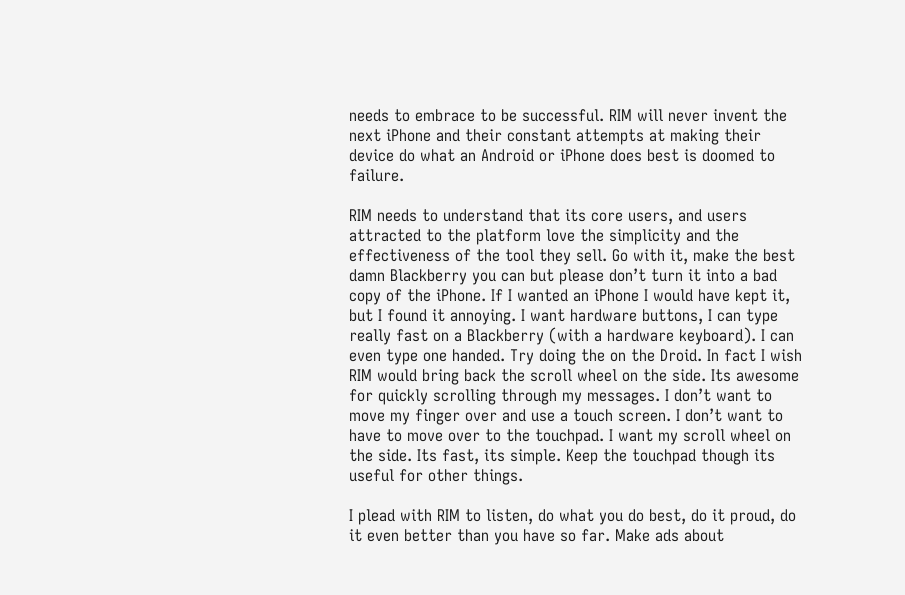needs to embrace to be successful. RIM will never invent the next iPhone and their constant attempts at making their device do what an Android or iPhone does best is doomed to failure.

RIM needs to understand that its core users, and users attracted to the platform love the simplicity and the effectiveness of the tool they sell. Go with it, make the best damn Blackberry you can but please don’t turn it into a bad copy of the iPhone. If I wanted an iPhone I would have kept it, but I found it annoying. I want hardware buttons, I can type really fast on a Blackberry (with a hardware keyboard). I can even type one handed. Try doing the on the Droid. In fact I wish RIM would bring back the scroll wheel on the side. Its awesome for quickly scrolling through my messages. I don’t want to move my finger over and use a touch screen. I don’t want to have to move over to the touchpad. I want my scroll wheel on the side. Its fast, its simple. Keep the touchpad though its useful for other things.

I plead with RIM to listen, do what you do best, do it proud, do it even better than you have so far. Make ads about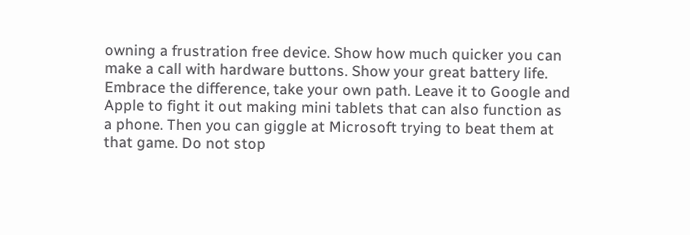owning a frustration free device. Show how much quicker you can make a call with hardware buttons. Show your great battery life. Embrace the difference, take your own path. Leave it to Google and Apple to fight it out making mini tablets that can also function as a phone. Then you can giggle at Microsoft trying to beat them at that game. Do not stop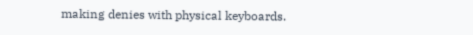making denies with physical keyboards.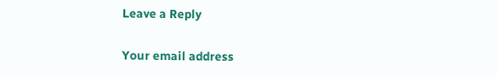Leave a Reply

Your email address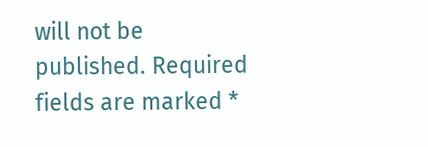will not be published. Required fields are marked *